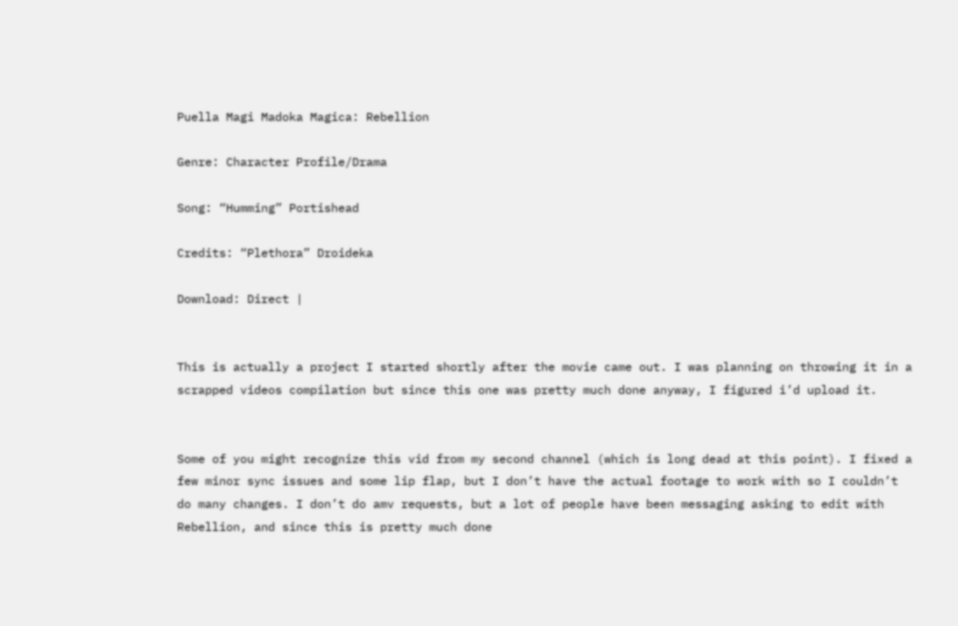Puella Magi Madoka Magica: Rebellion

Genre: Character Profile/Drama

Song: “Humming” Portishead

Credits: “Plethora” Droideka

Download: Direct |


This is actually a project I started shortly after the movie came out. I was planning on throwing it in a scrapped videos compilation but since this one was pretty much done anyway, I figured i’d upload it.


Some of you might recognize this vid from my second channel (which is long dead at this point). I fixed a few minor sync issues and some lip flap, but I don’t have the actual footage to work with so I couldn’t do many changes. I don’t do amv requests, but a lot of people have been messaging asking to edit with Rebellion, and since this is pretty much done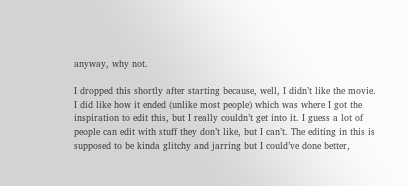anyway, why not.

I dropped this shortly after starting because, well, I didn’t like the movie. I did like how it ended (unlike most people) which was where I got the inspiration to edit this, but I really couldn’t get into it. I guess a lot of people can edit with stuff they don’t like, but I can’t. The editing in this is supposed to be kinda glitchy and jarring but I could’ve done better,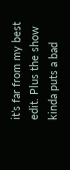it’s far from my best edit. Plus the show kinda puts a bad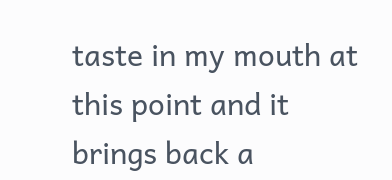taste in my mouth at this point and it brings back a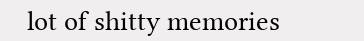lot of shitty memories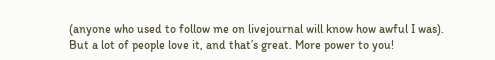(anyone who used to follow me on livejournal will know how awful I was). But a lot of people love it, and that’s great. More power to you!